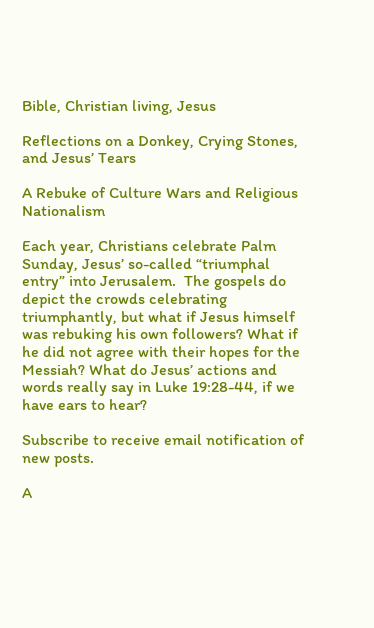Bible, Christian living, Jesus

Reflections on a Donkey, Crying Stones, and Jesus’ Tears

A Rebuke of Culture Wars and Religious Nationalism

Each year, Christians celebrate Palm Sunday, Jesus’ so-called “triumphal entry” into Jerusalem.  The gospels do depict the crowds celebrating triumphantly, but what if Jesus himself was rebuking his own followers? What if he did not agree with their hopes for the Messiah? What do Jesus’ actions and words really say in Luke 19:28-44, if we have ears to hear?

Subscribe to receive email notification of new posts.

A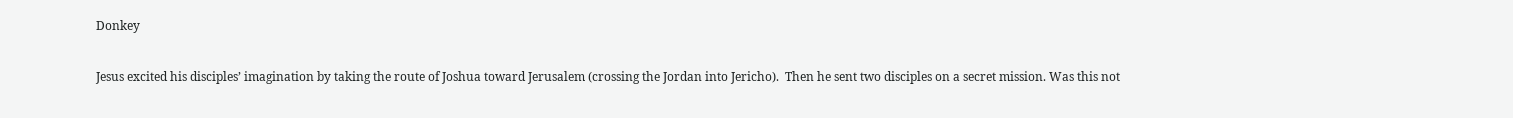Donkey

Jesus excited his disciples’ imagination by taking the route of Joshua toward Jerusalem (crossing the Jordan into Jericho).  Then he sent two disciples on a secret mission. Was this not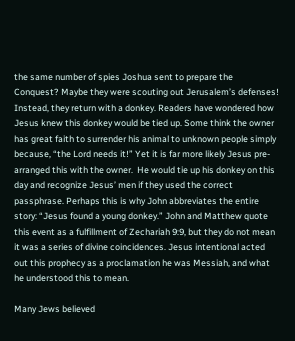the same number of spies Joshua sent to prepare the Conquest? Maybe they were scouting out Jerusalem’s defenses! Instead, they return with a donkey. Readers have wondered how Jesus knew this donkey would be tied up. Some think the owner has great faith to surrender his animal to unknown people simply because, “the Lord needs it!” Yet it is far more likely Jesus pre-arranged this with the owner.  He would tie up his donkey on this day and recognize Jesus’ men if they used the correct passphrase. Perhaps this is why John abbreviates the entire story: “Jesus found a young donkey.” John and Matthew quote this event as a fulfillment of Zechariah 9:9, but they do not mean it was a series of divine coincidences. Jesus intentional acted out this prophecy as a proclamation he was Messiah, and what he understood this to mean.

Many Jews believed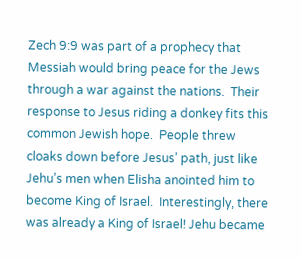Zech 9:9 was part of a prophecy that Messiah would bring peace for the Jews through a war against the nations.  Their response to Jesus riding a donkey fits this common Jewish hope.  People threw cloaks down before Jesus’ path, just like Jehu’s men when Elisha anointed him to become King of Israel.  Interestingly, there was already a King of Israel! Jehu became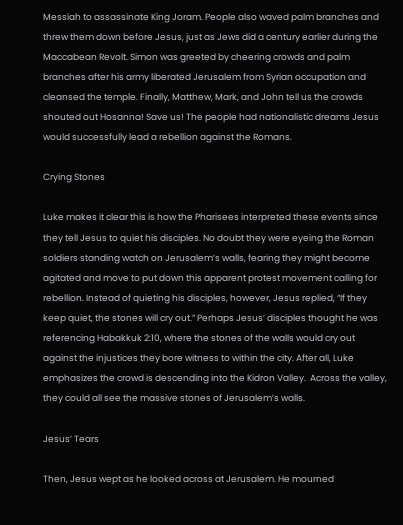Messiah to assassinate King Joram. People also waved palm branches and threw them down before Jesus, just as Jews did a century earlier during the Maccabean Revolt. Simon was greeted by cheering crowds and palm branches after his army liberated Jerusalem from Syrian occupation and cleansed the temple. Finally, Matthew, Mark, and John tell us the crowds shouted out Hosanna! Save us! The people had nationalistic dreams Jesus would successfully lead a rebellion against the Romans.

Crying Stones

Luke makes it clear this is how the Pharisees interpreted these events since they tell Jesus to quiet his disciples. No doubt they were eyeing the Roman soldiers standing watch on Jerusalem’s walls, fearing they might become agitated and move to put down this apparent protest movement calling for rebellion. Instead of quieting his disciples, however, Jesus replied, “If they keep quiet, the stones will cry out.” Perhaps Jesus’ disciples thought he was referencing Habakkuk 2:10, where the stones of the walls would cry out against the injustices they bore witness to within the city. After all, Luke emphasizes the crowd is descending into the Kidron Valley.  Across the valley, they could all see the massive stones of Jerusalem’s walls.

Jesus’ Tears

Then, Jesus wept as he looked across at Jerusalem. He mourned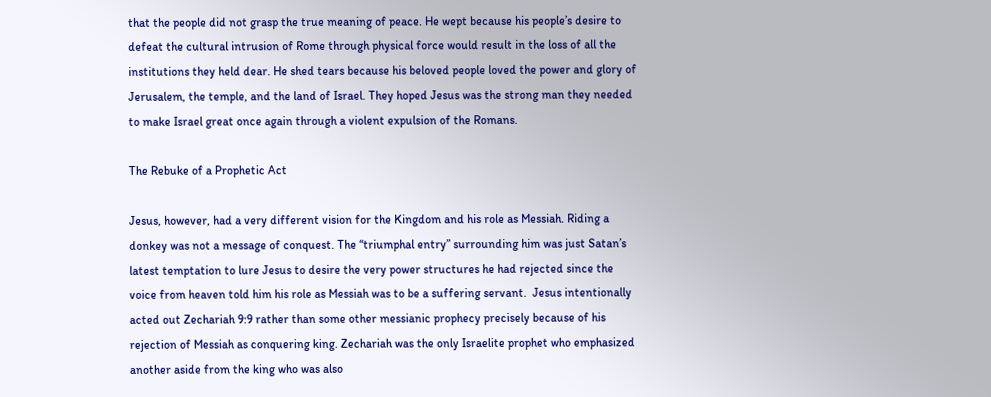that the people did not grasp the true meaning of peace. He wept because his people’s desire to defeat the cultural intrusion of Rome through physical force would result in the loss of all the institutions they held dear. He shed tears because his beloved people loved the power and glory of Jerusalem, the temple, and the land of Israel. They hoped Jesus was the strong man they needed to make Israel great once again through a violent expulsion of the Romans.

The Rebuke of a Prophetic Act

Jesus, however, had a very different vision for the Kingdom and his role as Messiah. Riding a donkey was not a message of conquest. The “triumphal entry” surrounding him was just Satan’s latest temptation to lure Jesus to desire the very power structures he had rejected since the voice from heaven told him his role as Messiah was to be a suffering servant.  Jesus intentionally acted out Zechariah 9:9 rather than some other messianic prophecy precisely because of his rejection of Messiah as conquering king. Zechariah was the only Israelite prophet who emphasized another aside from the king who was also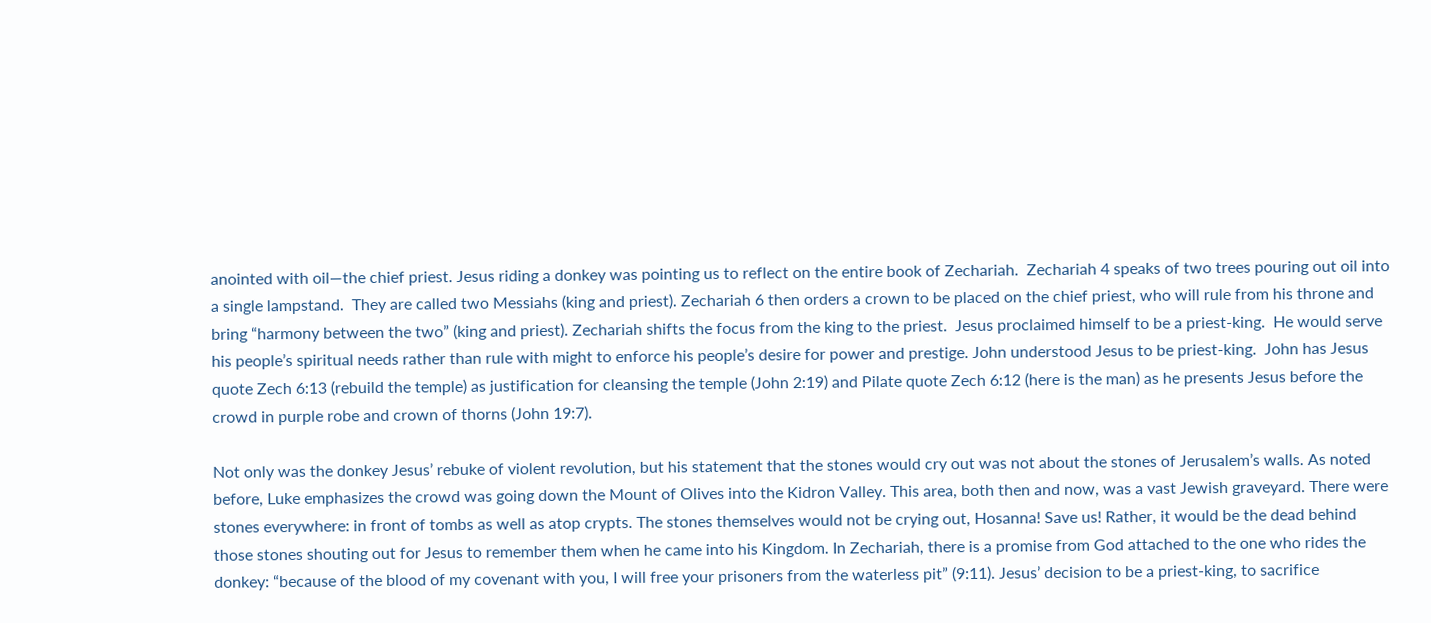anointed with oil—the chief priest. Jesus riding a donkey was pointing us to reflect on the entire book of Zechariah.  Zechariah 4 speaks of two trees pouring out oil into a single lampstand.  They are called two Messiahs (king and priest). Zechariah 6 then orders a crown to be placed on the chief priest, who will rule from his throne and bring “harmony between the two” (king and priest). Zechariah shifts the focus from the king to the priest.  Jesus proclaimed himself to be a priest-king.  He would serve his people’s spiritual needs rather than rule with might to enforce his people’s desire for power and prestige. John understood Jesus to be priest-king.  John has Jesus quote Zech 6:13 (rebuild the temple) as justification for cleansing the temple (John 2:19) and Pilate quote Zech 6:12 (here is the man) as he presents Jesus before the crowd in purple robe and crown of thorns (John 19:7).

Not only was the donkey Jesus’ rebuke of violent revolution, but his statement that the stones would cry out was not about the stones of Jerusalem’s walls. As noted before, Luke emphasizes the crowd was going down the Mount of Olives into the Kidron Valley. This area, both then and now, was a vast Jewish graveyard. There were stones everywhere: in front of tombs as well as atop crypts. The stones themselves would not be crying out, Hosanna! Save us! Rather, it would be the dead behind those stones shouting out for Jesus to remember them when he came into his Kingdom. In Zechariah, there is a promise from God attached to the one who rides the donkey: “because of the blood of my covenant with you, I will free your prisoners from the waterless pit” (9:11). Jesus’ decision to be a priest-king, to sacrifice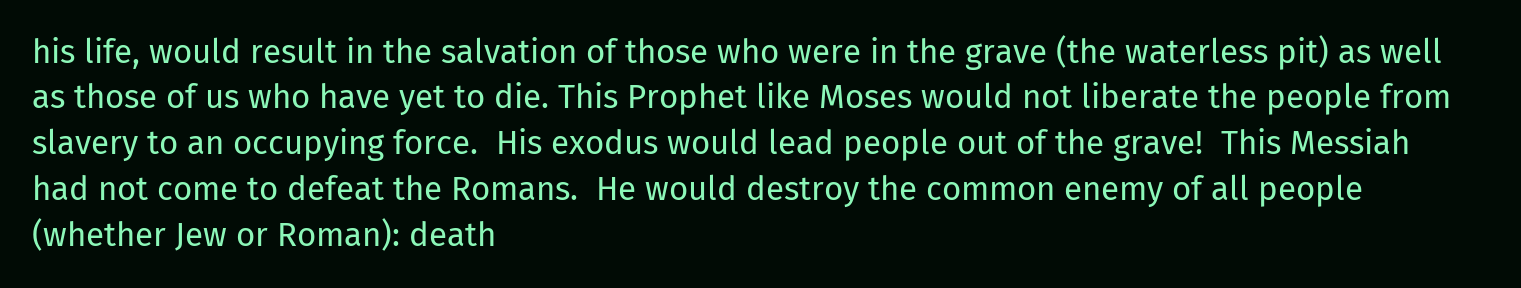his life, would result in the salvation of those who were in the grave (the waterless pit) as well as those of us who have yet to die. This Prophet like Moses would not liberate the people from slavery to an occupying force.  His exodus would lead people out of the grave!  This Messiah had not come to defeat the Romans.  He would destroy the common enemy of all people (whether Jew or Roman): death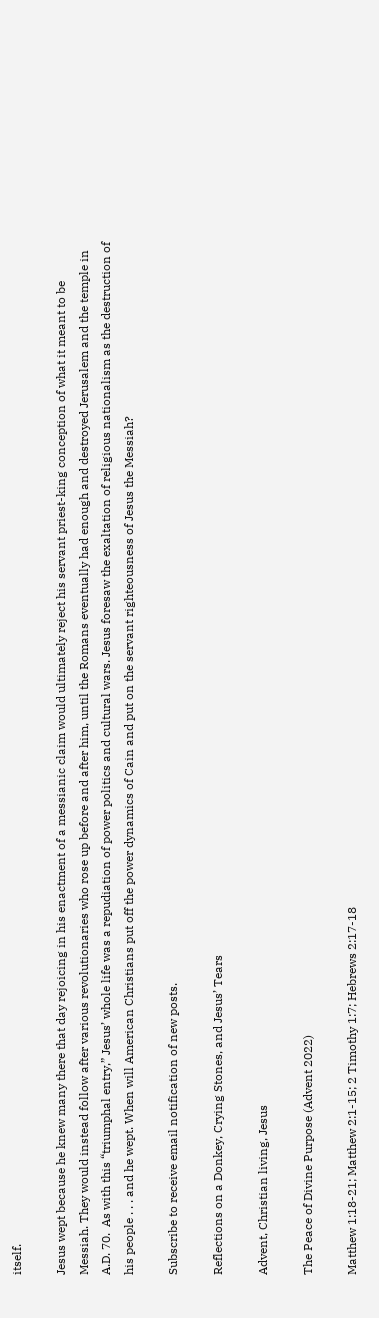itself.

Jesus wept because he knew many there that day rejoicing in his enactment of a messianic claim would ultimately reject his servant priest-king conception of what it meant to be Messiah. They would instead follow after various revolutionaries who rose up before and after him, until the Romans eventually had enough and destroyed Jerusalem and the temple in A.D. 70.  As with this “triumphal entry,” Jesus’ whole life was a repudiation of power politics and cultural wars. Jesus foresaw the exaltation of religious nationalism as the destruction of his people . . . and he wept. When will American Christians put off the power dynamics of Cain and put on the servant righteousness of Jesus the Messiah?

Subscribe to receive email notification of new posts.

Reflections on a Donkey, Crying Stones, and Jesus’ Tears

Advent, Christian living, Jesus

The Peace of Divine Purpose (Advent 2022)

Matthew 1:18-21; Matthew 2:1-15; 2 Timothy 1:7; Hebrews 2:17-18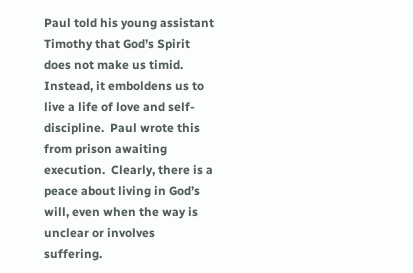Paul told his young assistant Timothy that God’s Spirit does not make us timid.  Instead, it emboldens us to live a life of love and self-discipline.  Paul wrote this from prison awaiting execution.  Clearly, there is a peace about living in God’s will, even when the way is unclear or involves suffering.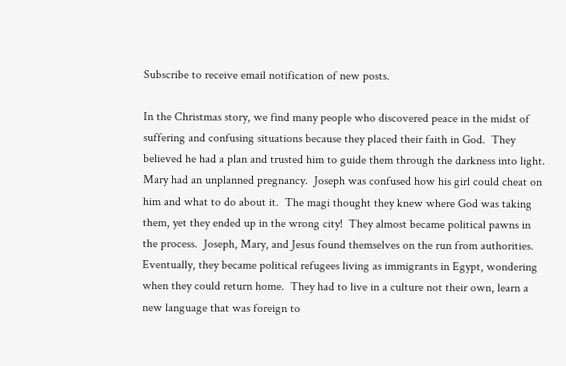Subscribe to receive email notification of new posts.

In the Christmas story, we find many people who discovered peace in the midst of suffering and confusing situations because they placed their faith in God.  They believed he had a plan and trusted him to guide them through the darkness into light.  Mary had an unplanned pregnancy.  Joseph was confused how his girl could cheat on him and what to do about it.  The magi thought they knew where God was taking them, yet they ended up in the wrong city!  They almost became political pawns in the process.  Joseph, Mary, and Jesus found themselves on the run from authorities.  Eventually, they became political refugees living as immigrants in Egypt, wondering when they could return home.  They had to live in a culture not their own, learn a new language that was foreign to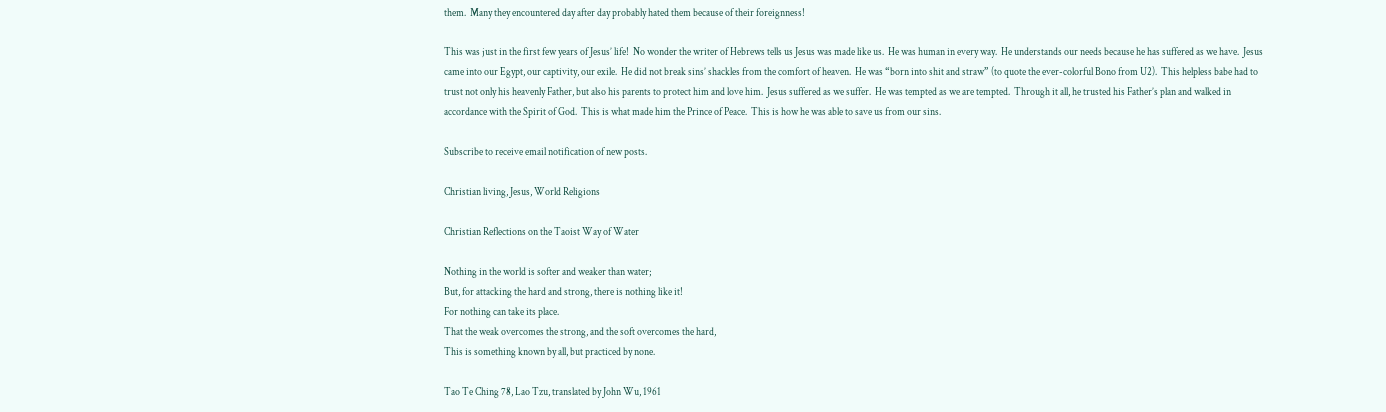them.  Many they encountered day after day probably hated them because of their foreignness!

This was just in the first few years of Jesus’ life!  No wonder the writer of Hebrews tells us Jesus was made like us.  He was human in every way.  He understands our needs because he has suffered as we have.  Jesus came into our Egypt, our captivity, our exile.  He did not break sins’ shackles from the comfort of heaven.  He was “born into shit and straw” (to quote the ever-colorful Bono from U2).  This helpless babe had to trust not only his heavenly Father, but also his parents to protect him and love him.  Jesus suffered as we suffer.  He was tempted as we are tempted.  Through it all, he trusted his Father’s plan and walked in accordance with the Spirit of God.  This is what made him the Prince of Peace.  This is how he was able to save us from our sins.

Subscribe to receive email notification of new posts.

Christian living, Jesus, World Religions

Christian Reflections on the Taoist Way of Water

Nothing in the world is softer and weaker than water;
But, for attacking the hard and strong, there is nothing like it!
For nothing can take its place.
That the weak overcomes the strong, and the soft overcomes the hard,
This is something known by all, but practiced by none.

Tao Te Ching 78, Lao Tzu, translated by John Wu, 1961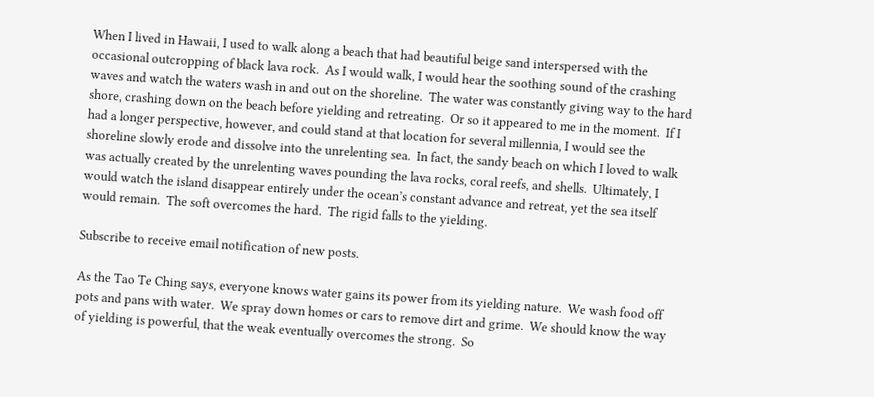When I lived in Hawaii, I used to walk along a beach that had beautiful beige sand interspersed with the occasional outcropping of black lava rock.  As I would walk, I would hear the soothing sound of the crashing waves and watch the waters wash in and out on the shoreline.  The water was constantly giving way to the hard shore, crashing down on the beach before yielding and retreating.  Or so it appeared to me in the moment.  If I had a longer perspective, however, and could stand at that location for several millennia, I would see the shoreline slowly erode and dissolve into the unrelenting sea.  In fact, the sandy beach on which I loved to walk was actually created by the unrelenting waves pounding the lava rocks, coral reefs, and shells.  Ultimately, I would watch the island disappear entirely under the ocean’s constant advance and retreat, yet the sea itself would remain.  The soft overcomes the hard.  The rigid falls to the yielding.

Subscribe to receive email notification of new posts.

As the Tao Te Ching says, everyone knows water gains its power from its yielding nature.  We wash food off pots and pans with water.  We spray down homes or cars to remove dirt and grime.  We should know the way of yielding is powerful, that the weak eventually overcomes the strong.  So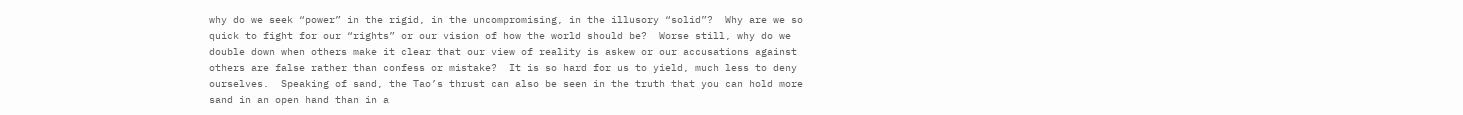why do we seek “power” in the rigid, in the uncompromising, in the illusory “solid”?  Why are we so quick to fight for our “rights” or our vision of how the world should be?  Worse still, why do we double down when others make it clear that our view of reality is askew or our accusations against others are false rather than confess or mistake?  It is so hard for us to yield, much less to deny ourselves.  Speaking of sand, the Tao’s thrust can also be seen in the truth that you can hold more sand in an open hand than in a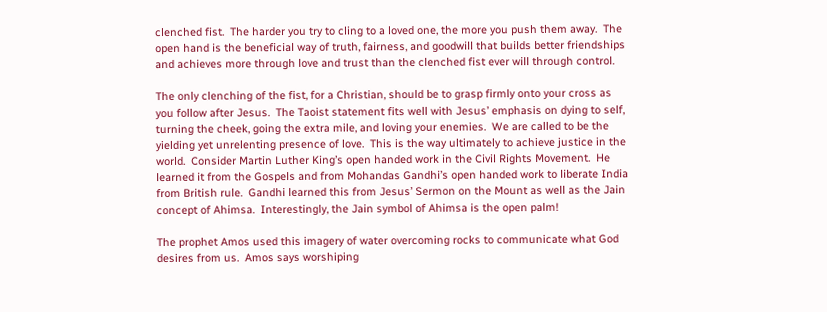clenched fist.  The harder you try to cling to a loved one, the more you push them away.  The open hand is the beneficial way of truth, fairness, and goodwill that builds better friendships and achieves more through love and trust than the clenched fist ever will through control.

The only clenching of the fist, for a Christian, should be to grasp firmly onto your cross as you follow after Jesus.  The Taoist statement fits well with Jesus’ emphasis on dying to self, turning the cheek, going the extra mile, and loving your enemies.  We are called to be the yielding yet unrelenting presence of love.  This is the way ultimately to achieve justice in the world.  Consider Martin Luther King’s open handed work in the Civil Rights Movement.  He learned it from the Gospels and from Mohandas Gandhi’s open handed work to liberate India from British rule.  Gandhi learned this from Jesus’ Sermon on the Mount as well as the Jain concept of Ahimsa.  Interestingly, the Jain symbol of Ahimsa is the open palm!

The prophet Amos used this imagery of water overcoming rocks to communicate what God desires from us.  Amos says worshiping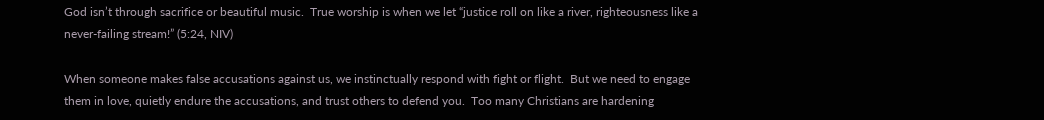God isn’t through sacrifice or beautiful music.  True worship is when we let “justice roll on like a river, righteousness like a never-failing stream!” (5:24, NIV)

When someone makes false accusations against us, we instinctually respond with fight or flight.  But we need to engage them in love, quietly endure the accusations, and trust others to defend you.  Too many Christians are hardening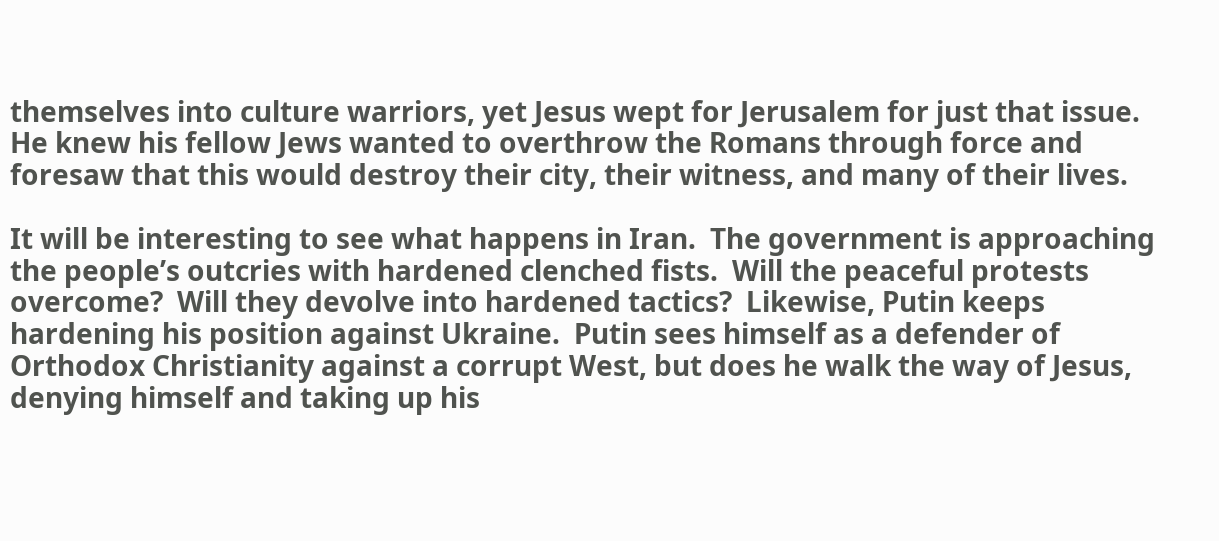themselves into culture warriors, yet Jesus wept for Jerusalem for just that issue.  He knew his fellow Jews wanted to overthrow the Romans through force and foresaw that this would destroy their city, their witness, and many of their lives.

It will be interesting to see what happens in Iran.  The government is approaching the people’s outcries with hardened clenched fists.  Will the peaceful protests overcome?  Will they devolve into hardened tactics?  Likewise, Putin keeps hardening his position against Ukraine.  Putin sees himself as a defender of Orthodox Christianity against a corrupt West, but does he walk the way of Jesus, denying himself and taking up his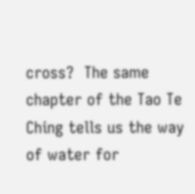cross?  The same chapter of the Tao Te Ching tells us the way of water for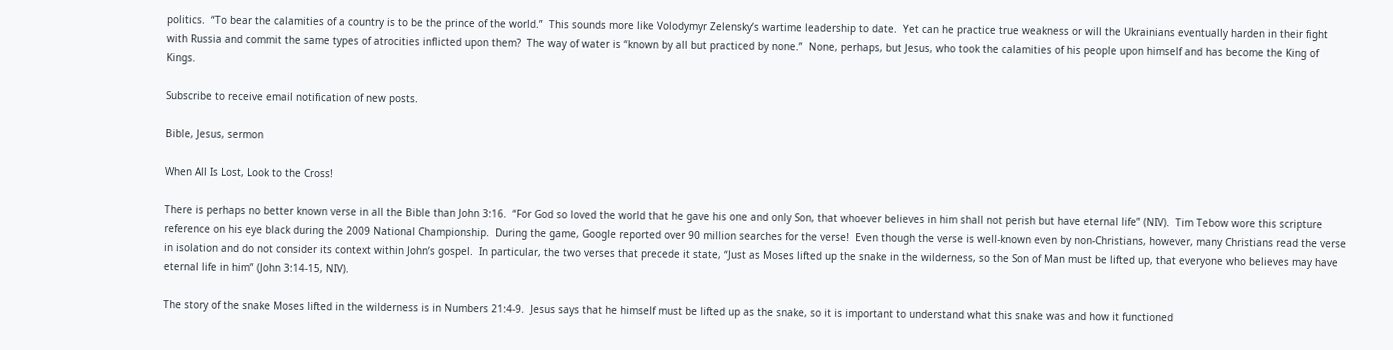politics.  “To bear the calamities of a country is to be the prince of the world.”  This sounds more like Volodymyr Zelensky’s wartime leadership to date.  Yet can he practice true weakness or will the Ukrainians eventually harden in their fight with Russia and commit the same types of atrocities inflicted upon them?  The way of water is “known by all but practiced by none.”  None, perhaps, but Jesus, who took the calamities of his people upon himself and has become the King of Kings.

Subscribe to receive email notification of new posts.

Bible, Jesus, sermon

When All Is Lost, Look to the Cross!

There is perhaps no better known verse in all the Bible than John 3:16.  “For God so loved the world that he gave his one and only Son, that whoever believes in him shall not perish but have eternal life” (NIV).  Tim Tebow wore this scripture reference on his eye black during the 2009 National Championship.  During the game, Google reported over 90 million searches for the verse!  Even though the verse is well-known even by non-Christians, however, many Christians read the verse in isolation and do not consider its context within John’s gospel.  In particular, the two verses that precede it state, “Just as Moses lifted up the snake in the wilderness, so the Son of Man must be lifted up, that everyone who believes may have eternal life in him” (John 3:14-15, NIV).

The story of the snake Moses lifted in the wilderness is in Numbers 21:4-9.  Jesus says that he himself must be lifted up as the snake, so it is important to understand what this snake was and how it functioned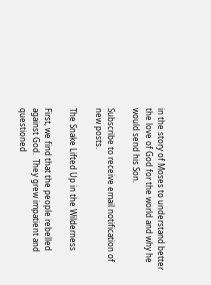in the story of Moses to understand better the love of God for the world and why he would send his Son.

Subscribe to receive email notification of new posts.

The Snake Lifted Up in the Wilderness

First, we find that the people rebelled against God.  They grew impatient and questioned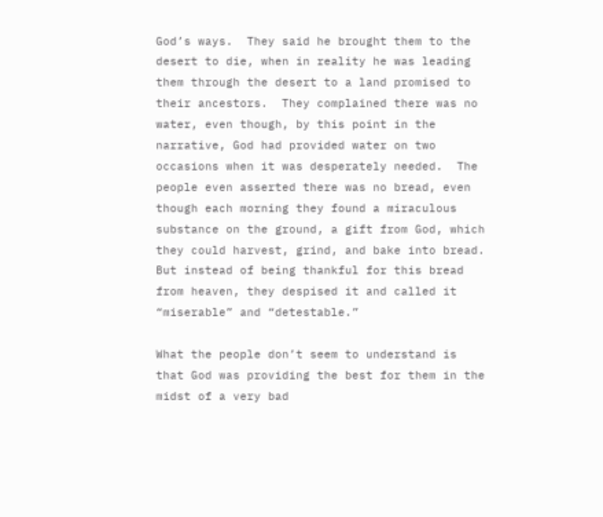God’s ways.  They said he brought them to the desert to die, when in reality he was leading them through the desert to a land promised to their ancestors.  They complained there was no water, even though, by this point in the narrative, God had provided water on two occasions when it was desperately needed.  The people even asserted there was no bread, even though each morning they found a miraculous substance on the ground, a gift from God, which they could harvest, grind, and bake into bread.  But instead of being thankful for this bread from heaven, they despised it and called it “miserable” and “detestable.”

What the people don’t seem to understand is that God was providing the best for them in the midst of a very bad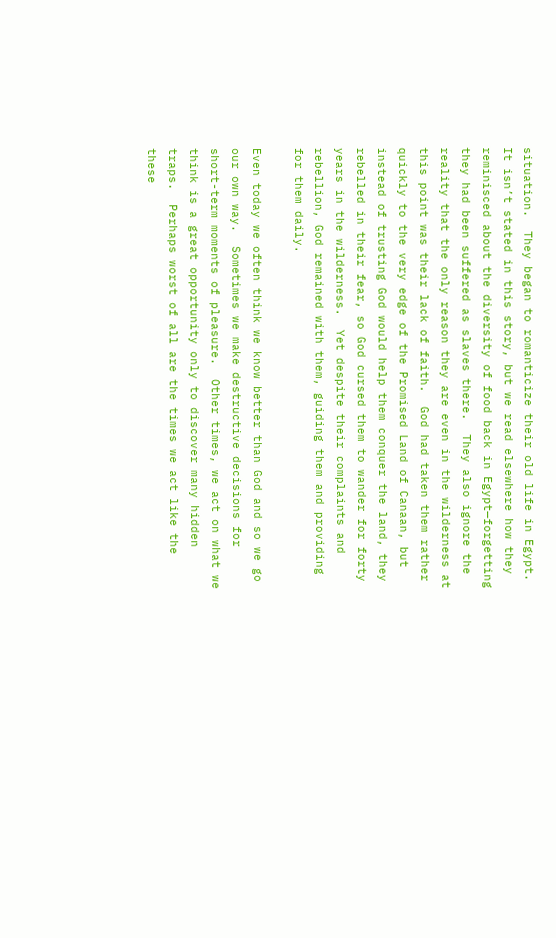situation.  They began to romanticize their old life in Egypt.  It isn’t stated in this story, but we read elsewhere how they reminisced about the diversity of food back in Egypt—forgetting they had been suffered as slaves there.  They also ignore the reality that the only reason they are even in the wilderness at this point was their lack of faith.  God had taken them rather quickly to the very edge of the Promised Land of Canaan, but instead of trusting God would help them conquer the land, they rebelled in their fear, so God cursed them to wander for forty years in the wilderness.  Yet despite their complaints and rebellion, God remained with them, guiding them and providing for them daily.

Even today we often think we know better than God and so we go our own way.  Sometimes we make destructive decisions for short-term moments of pleasure.  Other times, we act on what we think is a great opportunity only to discover many hidden traps.  Perhaps worst of all are the times we act like the these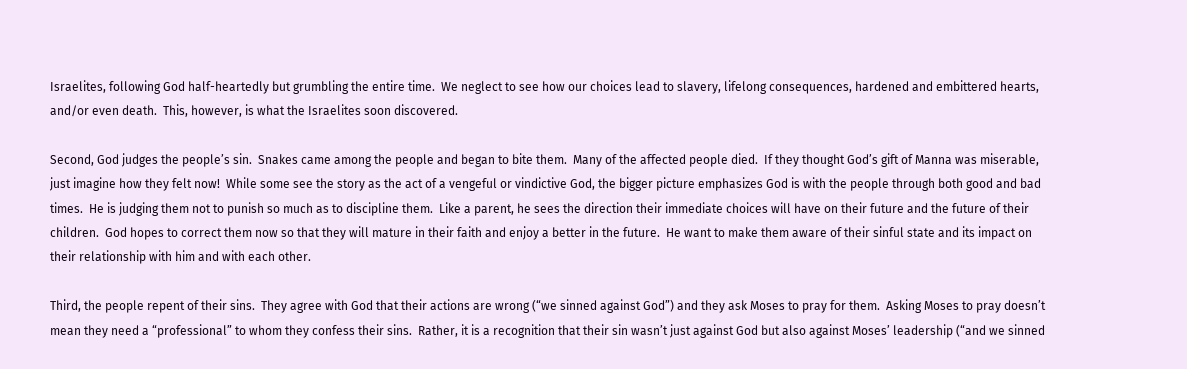Israelites, following God half-heartedly but grumbling the entire time.  We neglect to see how our choices lead to slavery, lifelong consequences, hardened and embittered hearts, and/or even death.  This, however, is what the Israelites soon discovered.

Second, God judges the people’s sin.  Snakes came among the people and began to bite them.  Many of the affected people died.  If they thought God’s gift of Manna was miserable, just imagine how they felt now!  While some see the story as the act of a vengeful or vindictive God, the bigger picture emphasizes God is with the people through both good and bad times.  He is judging them not to punish so much as to discipline them.  Like a parent, he sees the direction their immediate choices will have on their future and the future of their children.  God hopes to correct them now so that they will mature in their faith and enjoy a better in the future.  He want to make them aware of their sinful state and its impact on their relationship with him and with each other.

Third, the people repent of their sins.  They agree with God that their actions are wrong (“we sinned against God”) and they ask Moses to pray for them.  Asking Moses to pray doesn’t mean they need a “professional” to whom they confess their sins.  Rather, it is a recognition that their sin wasn’t just against God but also against Moses’ leadership (“and we sinned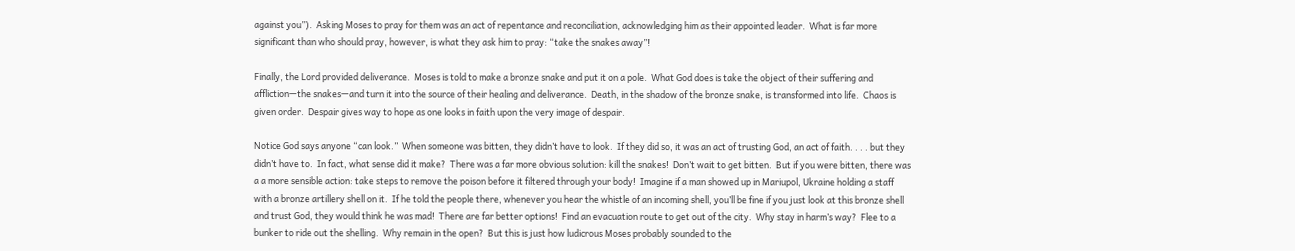against you”).  Asking Moses to pray for them was an act of repentance and reconciliation, acknowledging him as their appointed leader.  What is far more significant than who should pray, however, is what they ask him to pray: “take the snakes away”!

Finally, the Lord provided deliverance.  Moses is told to make a bronze snake and put it on a pole.  What God does is take the object of their suffering and affliction—the snakes—and turn it into the source of their healing and deliverance.  Death, in the shadow of the bronze snake, is transformed into life.  Chaos is given order.  Despair gives way to hope as one looks in faith upon the very image of despair.

Notice God says anyone “can look.”  When someone was bitten, they didn’t have to look.  If they did so, it was an act of trusting God, an act of faith. . . . but they didn’t have to.  In fact, what sense did it make?  There was a far more obvious solution: kill the snakes!  Don’t wait to get bitten.  But if you were bitten, there was a a more sensible action: take steps to remove the poison before it filtered through your body!  Imagine if a man showed up in Mariupol, Ukraine holding a staff with a bronze artillery shell on it.  If he told the people there, whenever you hear the whistle of an incoming shell, you’ll be fine if you just look at this bronze shell and trust God, they would think he was mad!  There are far better options!  Find an evacuation route to get out of the city.  Why stay in harm’s way?  Flee to a bunker to ride out the shelling.  Why remain in the open?  But this is just how ludicrous Moses probably sounded to the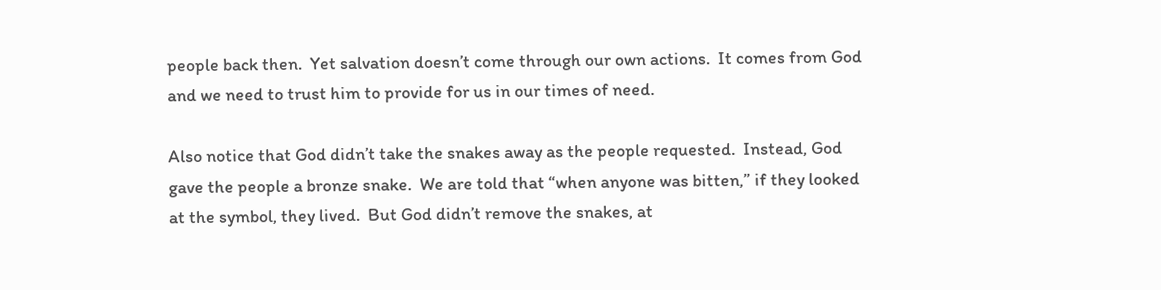people back then.  Yet salvation doesn’t come through our own actions.  It comes from God and we need to trust him to provide for us in our times of need.

Also notice that God didn’t take the snakes away as the people requested.  Instead, God gave the people a bronze snake.  We are told that “when anyone was bitten,” if they looked at the symbol, they lived.  But God didn’t remove the snakes, at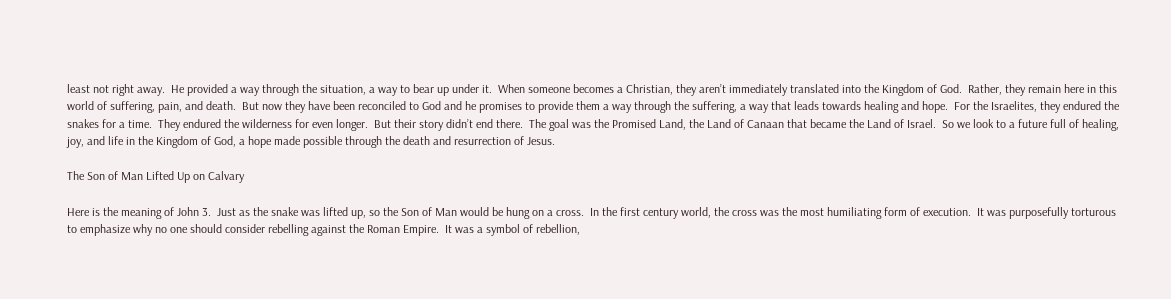least not right away.  He provided a way through the situation, a way to bear up under it.  When someone becomes a Christian, they aren’t immediately translated into the Kingdom of God.  Rather, they remain here in this world of suffering, pain, and death.  But now they have been reconciled to God and he promises to provide them a way through the suffering, a way that leads towards healing and hope.  For the Israelites, they endured the snakes for a time.  They endured the wilderness for even longer.  But their story didn’t end there.  The goal was the Promised Land, the Land of Canaan that became the Land of Israel.  So we look to a future full of healing, joy, and life in the Kingdom of God, a hope made possible through the death and resurrection of Jesus.

The Son of Man Lifted Up on Calvary

Here is the meaning of John 3.  Just as the snake was lifted up, so the Son of Man would be hung on a cross.  In the first century world, the cross was the most humiliating form of execution.  It was purposefully torturous to emphasize why no one should consider rebelling against the Roman Empire.  It was a symbol of rebellion,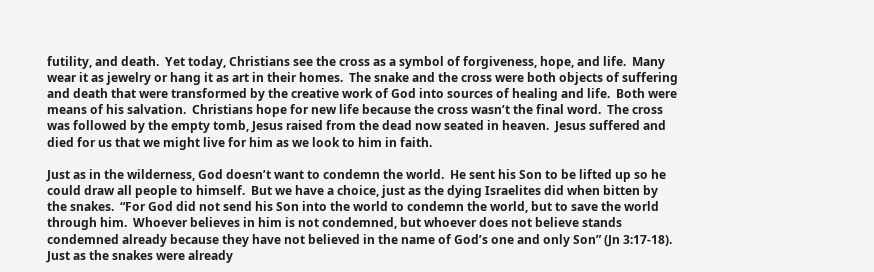futility, and death.  Yet today, Christians see the cross as a symbol of forgiveness, hope, and life.  Many wear it as jewelry or hang it as art in their homes.  The snake and the cross were both objects of suffering and death that were transformed by the creative work of God into sources of healing and life.  Both were means of his salvation.  Christians hope for new life because the cross wasn’t the final word.  The cross was followed by the empty tomb, Jesus raised from the dead now seated in heaven.  Jesus suffered and died for us that we might live for him as we look to him in faith.

Just as in the wilderness, God doesn’t want to condemn the world.  He sent his Son to be lifted up so he could draw all people to himself.  But we have a choice, just as the dying Israelites did when bitten by the snakes.  “For God did not send his Son into the world to condemn the world, but to save the world through him.  Whoever believes in him is not condemned, but whoever does not believe stands condemned already because they have not believed in the name of God’s one and only Son” (Jn 3:17-18).  Just as the snakes were already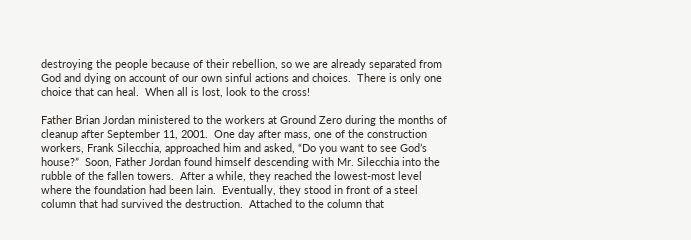destroying the people because of their rebellion, so we are already separated from God and dying on account of our own sinful actions and choices.  There is only one choice that can heal.  When all is lost, look to the cross!

Father Brian Jordan ministered to the workers at Ground Zero during the months of cleanup after September 11, 2001.  One day after mass, one of the construction workers, Frank Silecchia, approached him and asked, “Do you want to see God’s house?”  Soon, Father Jordan found himself descending with Mr. Silecchia into the rubble of the fallen towers.  After a while, they reached the lowest-most level where the foundation had been lain.  Eventually, they stood in front of a steel column that had survived the destruction.  Attached to the column that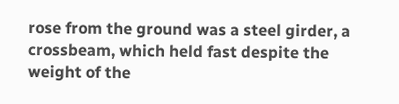rose from the ground was a steel girder, a crossbeam, which held fast despite the weight of the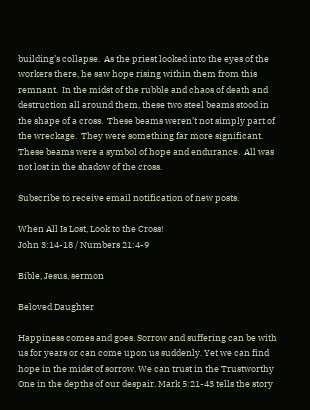building’s collapse.  As the priest looked into the eyes of the workers there, he saw hope rising within them from this remnant.  In the midst of the rubble and chaos of death and destruction all around them, these two steel beams stood in the shape of a cross.  These beams weren’t not simply part of the wreckage.  They were something far more significant.  These beams were a symbol of hope and endurance.  All was not lost in the shadow of the cross.

Subscribe to receive email notification of new posts.

When All Is Lost, Look to the Cross!
John 3:14-18 / Numbers 21:4-9

Bible, Jesus, sermon

Beloved Daughter

Happiness comes and goes. Sorrow and suffering can be with us for years or can come upon us suddenly. Yet we can find hope in the midst of sorrow. We can trust in the Trustworthy One in the depths of our despair. Mark 5:21-43 tells the story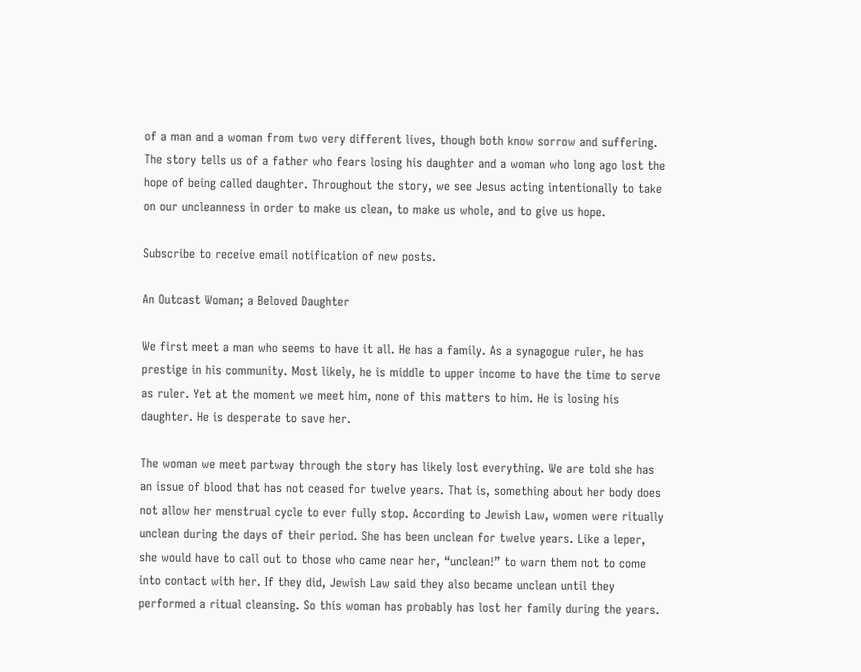of a man and a woman from two very different lives, though both know sorrow and suffering. The story tells us of a father who fears losing his daughter and a woman who long ago lost the hope of being called daughter. Throughout the story, we see Jesus acting intentionally to take on our uncleanness in order to make us clean, to make us whole, and to give us hope.

Subscribe to receive email notification of new posts.

An Outcast Woman; a Beloved Daughter

We first meet a man who seems to have it all. He has a family. As a synagogue ruler, he has prestige in his community. Most likely, he is middle to upper income to have the time to serve as ruler. Yet at the moment we meet him, none of this matters to him. He is losing his daughter. He is desperate to save her.

The woman we meet partway through the story has likely lost everything. We are told she has an issue of blood that has not ceased for twelve years. That is, something about her body does not allow her menstrual cycle to ever fully stop. According to Jewish Law, women were ritually unclean during the days of their period. She has been unclean for twelve years. Like a leper, she would have to call out to those who came near her, “unclean!” to warn them not to come into contact with her. If they did, Jewish Law said they also became unclean until they performed a ritual cleansing. So this woman has probably has lost her family during the years.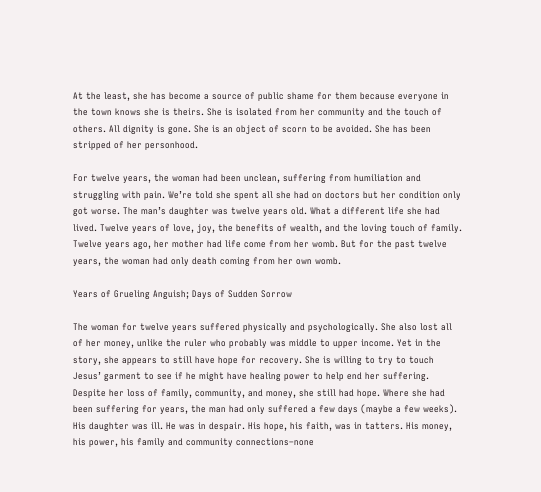At the least, she has become a source of public shame for them because everyone in the town knows she is theirs. She is isolated from her community and the touch of others. All dignity is gone. She is an object of scorn to be avoided. She has been stripped of her personhood.

For twelve years, the woman had been unclean, suffering from humiliation and struggling with pain. We’re told she spent all she had on doctors but her condition only got worse. The man’s daughter was twelve years old. What a different life she had lived. Twelve years of love, joy, the benefits of wealth, and the loving touch of family. Twelve years ago, her mother had life come from her womb. But for the past twelve years, the woman had only death coming from her own womb.

Years of Grueling Anguish; Days of Sudden Sorrow

The woman for twelve years suffered physically and psychologically. She also lost all of her money, unlike the ruler who probably was middle to upper income. Yet in the story, she appears to still have hope for recovery. She is willing to try to touch Jesus’ garment to see if he might have healing power to help end her suffering. Despite her loss of family, community, and money, she still had hope. Where she had been suffering for years, the man had only suffered a few days (maybe a few weeks). His daughter was ill. He was in despair. His hope, his faith, was in tatters. His money, his power, his family and community connections–none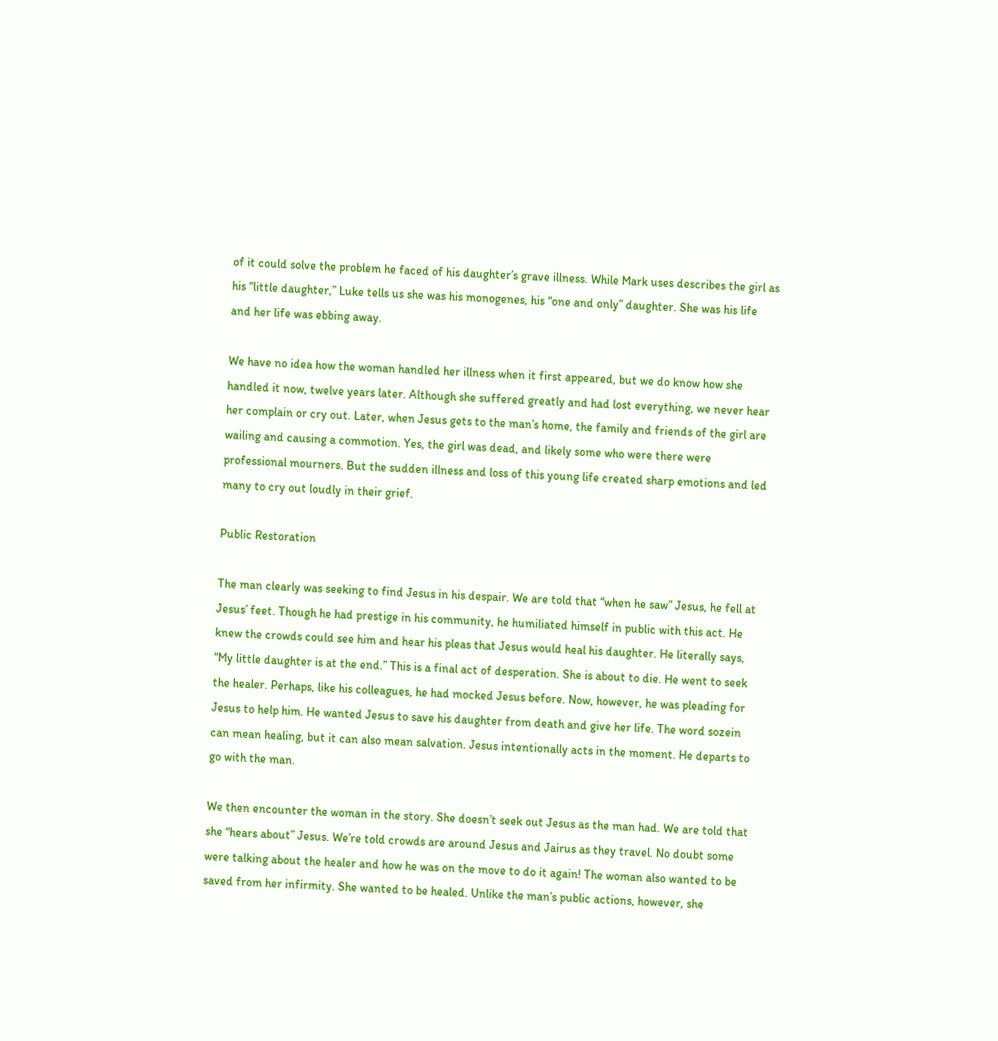of it could solve the problem he faced of his daughter’s grave illness. While Mark uses describes the girl as his “little daughter,” Luke tells us she was his monogenes, his “one and only” daughter. She was his life and her life was ebbing away.

We have no idea how the woman handled her illness when it first appeared, but we do know how she handled it now, twelve years later. Although she suffered greatly and had lost everything, we never hear her complain or cry out. Later, when Jesus gets to the man’s home, the family and friends of the girl are wailing and causing a commotion. Yes, the girl was dead, and likely some who were there were professional mourners. But the sudden illness and loss of this young life created sharp emotions and led many to cry out loudly in their grief.

Public Restoration

The man clearly was seeking to find Jesus in his despair. We are told that “when he saw” Jesus, he fell at Jesus’ feet. Though he had prestige in his community, he humiliated himself in public with this act. He knew the crowds could see him and hear his pleas that Jesus would heal his daughter. He literally says, “My little daughter is at the end.” This is a final act of desperation. She is about to die. He went to seek the healer. Perhaps, like his colleagues, he had mocked Jesus before. Now, however, he was pleading for Jesus to help him. He wanted Jesus to save his daughter from death and give her life. The word sozein can mean healing, but it can also mean salvation. Jesus intentionally acts in the moment. He departs to go with the man.

We then encounter the woman in the story. She doesn’t seek out Jesus as the man had. We are told that she “hears about” Jesus. We’re told crowds are around Jesus and Jairus as they travel. No doubt some were talking about the healer and how he was on the move to do it again! The woman also wanted to be saved from her infirmity. She wanted to be healed. Unlike the man’s public actions, however, she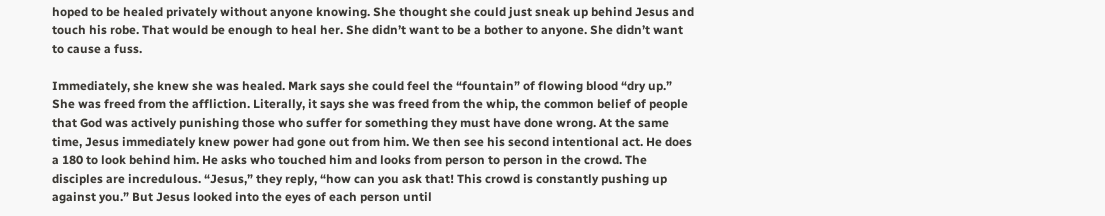hoped to be healed privately without anyone knowing. She thought she could just sneak up behind Jesus and touch his robe. That would be enough to heal her. She didn’t want to be a bother to anyone. She didn’t want to cause a fuss.

Immediately, she knew she was healed. Mark says she could feel the “fountain” of flowing blood “dry up.” She was freed from the affliction. Literally, it says she was freed from the whip, the common belief of people that God was actively punishing those who suffer for something they must have done wrong. At the same time, Jesus immediately knew power had gone out from him. We then see his second intentional act. He does a 180 to look behind him. He asks who touched him and looks from person to person in the crowd. The disciples are incredulous. “Jesus,” they reply, “how can you ask that! This crowd is constantly pushing up against you.” But Jesus looked into the eyes of each person until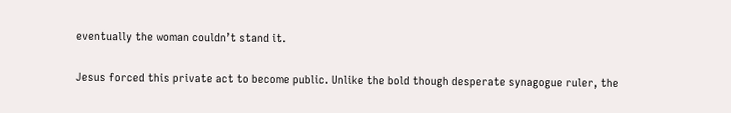eventually the woman couldn’t stand it.

Jesus forced this private act to become public. Unlike the bold though desperate synagogue ruler, the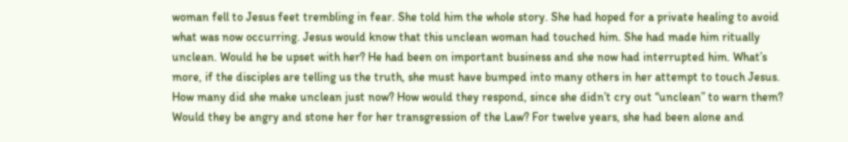woman fell to Jesus feet trembling in fear. She told him the whole story. She had hoped for a private healing to avoid what was now occurring. Jesus would know that this unclean woman had touched him. She had made him ritually unclean. Would he be upset with her? He had been on important business and she now had interrupted him. What’s more, if the disciples are telling us the truth, she must have bumped into many others in her attempt to touch Jesus. How many did she make unclean just now? How would they respond, since she didn’t cry out “unclean” to warn them? Would they be angry and stone her for her transgression of the Law? For twelve years, she had been alone and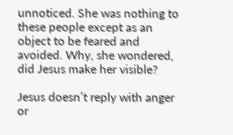unnoticed. She was nothing to these people except as an object to be feared and avoided. Why, she wondered, did Jesus make her visible?

Jesus doesn’t reply with anger or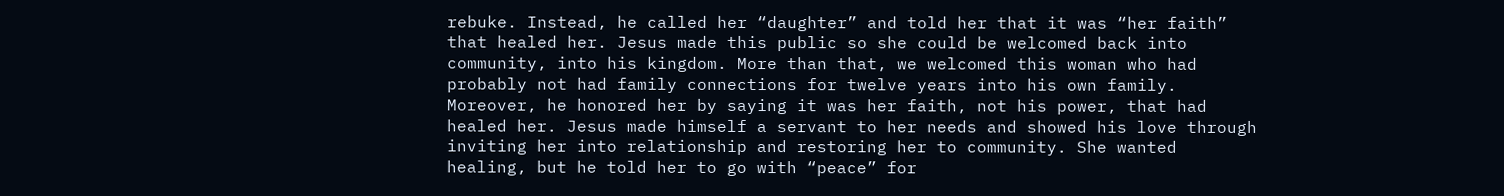rebuke. Instead, he called her “daughter” and told her that it was “her faith” that healed her. Jesus made this public so she could be welcomed back into community, into his kingdom. More than that, we welcomed this woman who had probably not had family connections for twelve years into his own family. Moreover, he honored her by saying it was her faith, not his power, that had healed her. Jesus made himself a servant to her needs and showed his love through inviting her into relationship and restoring her to community. She wanted healing, but he told her to go with “peace” for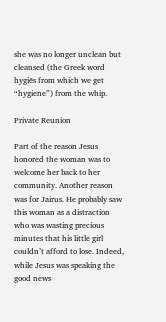she was no longer unclean but cleansed (the Greek word hygiēs from which we get “hygiene”) from the whip.

Private Reunion

Part of the reason Jesus honored the woman was to welcome her back to her community. Another reason was for Jairus. He probably saw this woman as a distraction who was wasting precious minutes that his little girl couldn’t afford to lose. Indeed, while Jesus was speaking the good news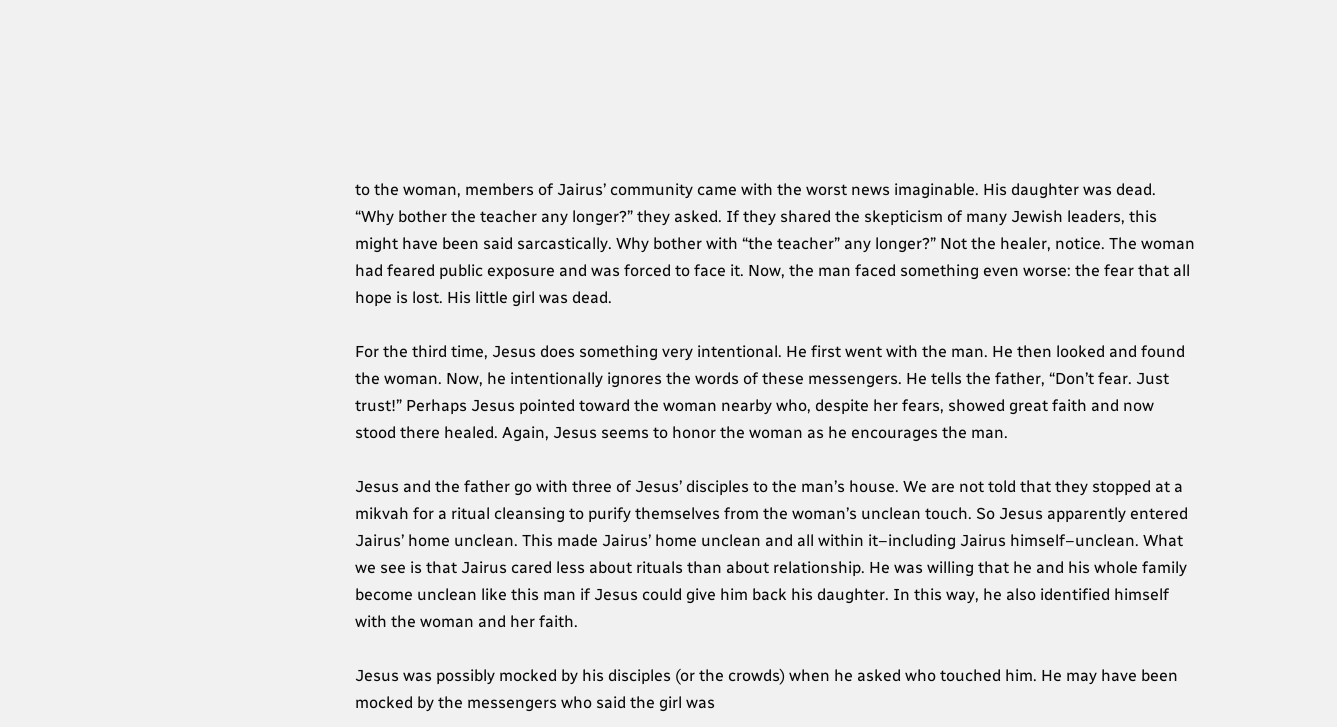to the woman, members of Jairus’ community came with the worst news imaginable. His daughter was dead. “Why bother the teacher any longer?” they asked. If they shared the skepticism of many Jewish leaders, this might have been said sarcastically. Why bother with “the teacher” any longer?” Not the healer, notice. The woman had feared public exposure and was forced to face it. Now, the man faced something even worse: the fear that all hope is lost. His little girl was dead.

For the third time, Jesus does something very intentional. He first went with the man. He then looked and found the woman. Now, he intentionally ignores the words of these messengers. He tells the father, “Don’t fear. Just trust!” Perhaps Jesus pointed toward the woman nearby who, despite her fears, showed great faith and now stood there healed. Again, Jesus seems to honor the woman as he encourages the man.

Jesus and the father go with three of Jesus’ disciples to the man’s house. We are not told that they stopped at a mikvah for a ritual cleansing to purify themselves from the woman’s unclean touch. So Jesus apparently entered Jairus’ home unclean. This made Jairus’ home unclean and all within it–including Jairus himself–unclean. What we see is that Jairus cared less about rituals than about relationship. He was willing that he and his whole family become unclean like this man if Jesus could give him back his daughter. In this way, he also identified himself with the woman and her faith.

Jesus was possibly mocked by his disciples (or the crowds) when he asked who touched him. He may have been mocked by the messengers who said the girl was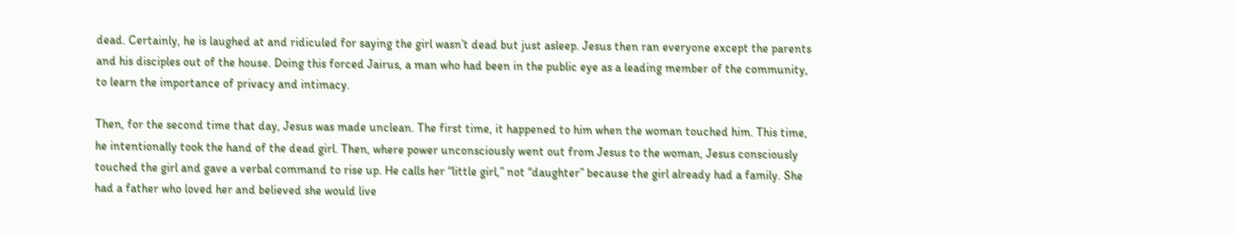dead. Certainly, he is laughed at and ridiculed for saying the girl wasn’t dead but just asleep. Jesus then ran everyone except the parents and his disciples out of the house. Doing this forced Jairus, a man who had been in the public eye as a leading member of the community, to learn the importance of privacy and intimacy.

Then, for the second time that day, Jesus was made unclean. The first time, it happened to him when the woman touched him. This time, he intentionally took the hand of the dead girl. Then, where power unconsciously went out from Jesus to the woman, Jesus consciously touched the girl and gave a verbal command to rise up. He calls her “little girl,” not “daughter” because the girl already had a family. She had a father who loved her and believed she would live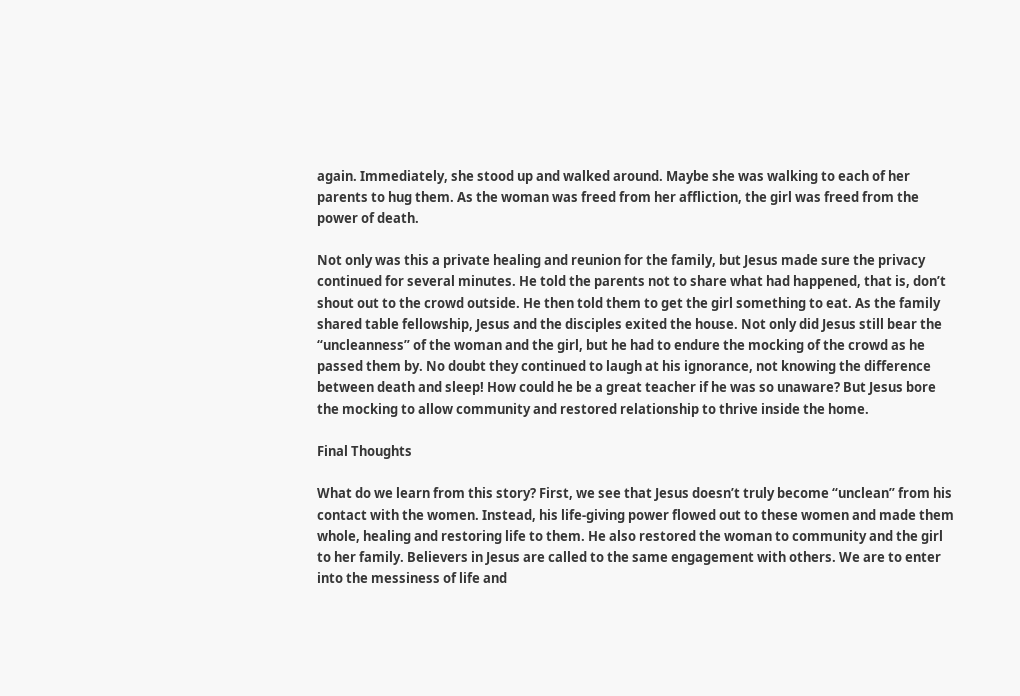again. Immediately, she stood up and walked around. Maybe she was walking to each of her parents to hug them. As the woman was freed from her affliction, the girl was freed from the power of death.

Not only was this a private healing and reunion for the family, but Jesus made sure the privacy continued for several minutes. He told the parents not to share what had happened, that is, don’t shout out to the crowd outside. He then told them to get the girl something to eat. As the family shared table fellowship, Jesus and the disciples exited the house. Not only did Jesus still bear the “uncleanness” of the woman and the girl, but he had to endure the mocking of the crowd as he passed them by. No doubt they continued to laugh at his ignorance, not knowing the difference between death and sleep! How could he be a great teacher if he was so unaware? But Jesus bore the mocking to allow community and restored relationship to thrive inside the home.

Final Thoughts

What do we learn from this story? First, we see that Jesus doesn’t truly become “unclean” from his contact with the women. Instead, his life-giving power flowed out to these women and made them whole, healing and restoring life to them. He also restored the woman to community and the girl to her family. Believers in Jesus are called to the same engagement with others. We are to enter into the messiness of life and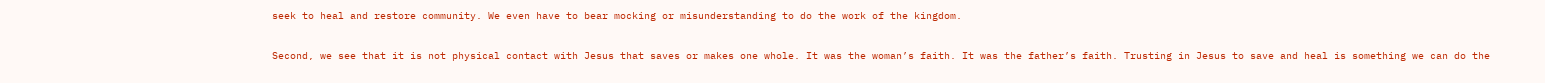seek to heal and restore community. We even have to bear mocking or misunderstanding to do the work of the kingdom.

Second, we see that it is not physical contact with Jesus that saves or makes one whole. It was the woman’s faith. It was the father’s faith. Trusting in Jesus to save and heal is something we can do the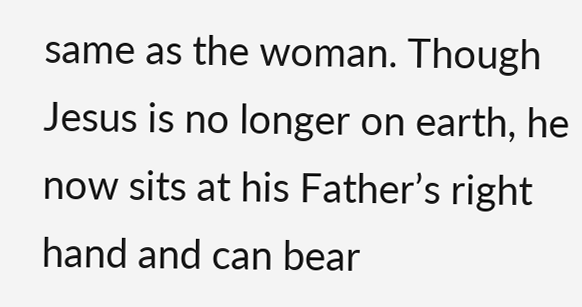same as the woman. Though Jesus is no longer on earth, he now sits at his Father’s right hand and can bear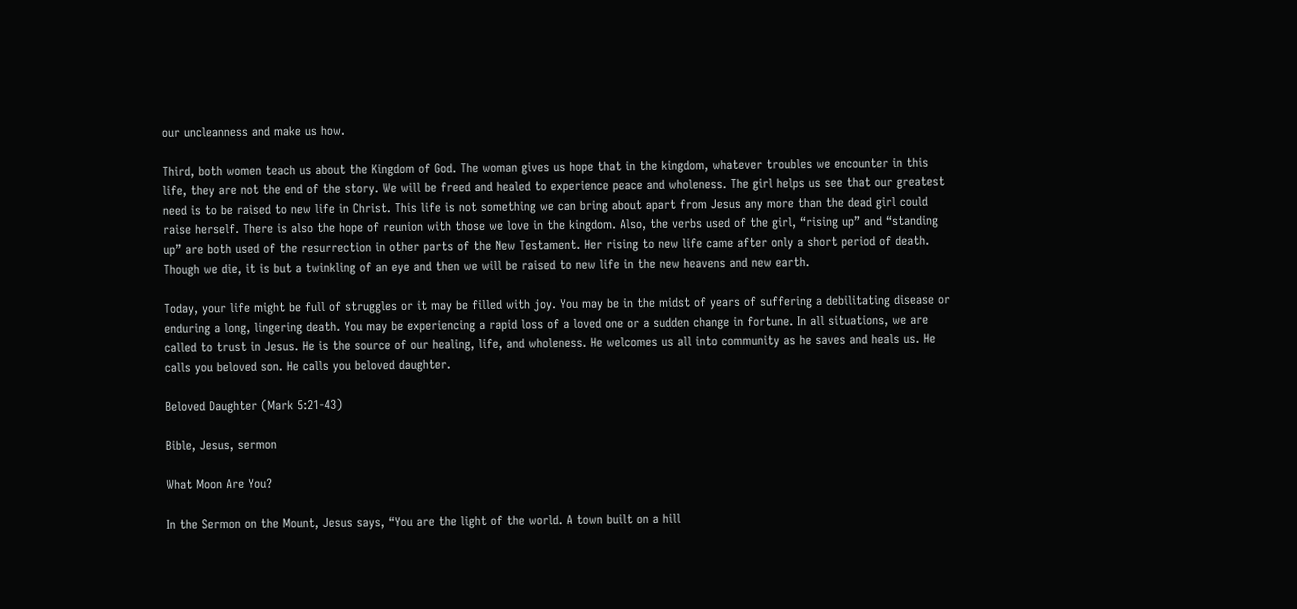our uncleanness and make us how.

Third, both women teach us about the Kingdom of God. The woman gives us hope that in the kingdom, whatever troubles we encounter in this life, they are not the end of the story. We will be freed and healed to experience peace and wholeness. The girl helps us see that our greatest need is to be raised to new life in Christ. This life is not something we can bring about apart from Jesus any more than the dead girl could raise herself. There is also the hope of reunion with those we love in the kingdom. Also, the verbs used of the girl, “rising up” and “standing up” are both used of the resurrection in other parts of the New Testament. Her rising to new life came after only a short period of death. Though we die, it is but a twinkling of an eye and then we will be raised to new life in the new heavens and new earth.

Today, your life might be full of struggles or it may be filled with joy. You may be in the midst of years of suffering a debilitating disease or enduring a long, lingering death. You may be experiencing a rapid loss of a loved one or a sudden change in fortune. In all situations, we are called to trust in Jesus. He is the source of our healing, life, and wholeness. He welcomes us all into community as he saves and heals us. He calls you beloved son. He calls you beloved daughter.

Beloved Daughter (Mark 5:21-43)

Bible, Jesus, sermon

What Moon Are You?

In the Sermon on the Mount, Jesus says, “You are the light of the world. A town built on a hill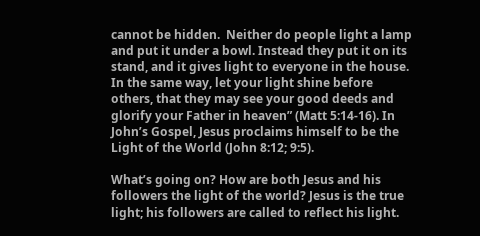cannot be hidden.  Neither do people light a lamp and put it under a bowl. Instead they put it on its stand, and it gives light to everyone in the house. In the same way, let your light shine before others, that they may see your good deeds and glorify your Father in heaven” (Matt 5:14-16). In John’s Gospel, Jesus proclaims himself to be the Light of the World (John 8:12; 9:5).

What’s going on? How are both Jesus and his followers the light of the world? Jesus is the true light; his followers are called to reflect his light.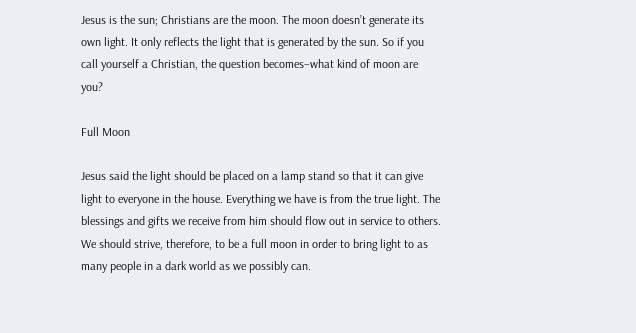Jesus is the sun; Christians are the moon. The moon doesn’t generate its own light. It only reflects the light that is generated by the sun. So if you call yourself a Christian, the question becomes–what kind of moon are you?

Full Moon

Jesus said the light should be placed on a lamp stand so that it can give light to everyone in the house. Everything we have is from the true light. The blessings and gifts we receive from him should flow out in service to others. We should strive, therefore, to be a full moon in order to bring light to as many people in a dark world as we possibly can.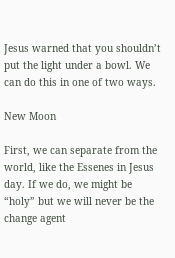Jesus warned that you shouldn’t put the light under a bowl. We can do this in one of two ways.

New Moon

First, we can separate from the world, like the Essenes in Jesus day. If we do, we might be “holy” but we will never be the change agent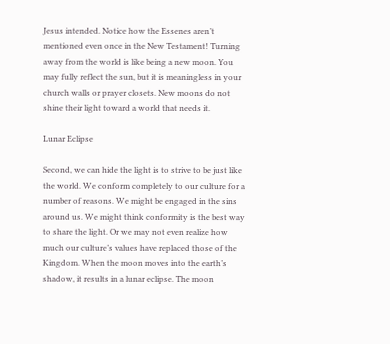Jesus intended. Notice how the Essenes aren’t mentioned even once in the New Testament! Turning away from the world is like being a new moon. You may fully reflect the sun, but it is meaningless in your church walls or prayer closets. New moons do not shine their light toward a world that needs it.

Lunar Eclipse

Second, we can hide the light is to strive to be just like the world. We conform completely to our culture for a number of reasons. We might be engaged in the sins around us. We might think conformity is the best way to share the light. Or we may not even realize how much our culture’s values have replaced those of the Kingdom. When the moon moves into the earth’s shadow, it results in a lunar eclipse. The moon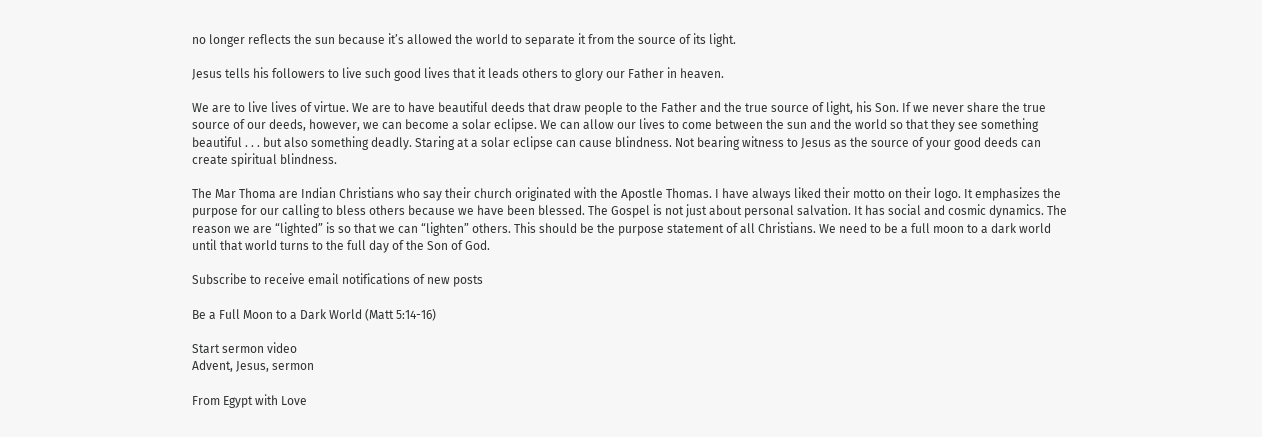no longer reflects the sun because it’s allowed the world to separate it from the source of its light.

Jesus tells his followers to live such good lives that it leads others to glory our Father in heaven.

We are to live lives of virtue. We are to have beautiful deeds that draw people to the Father and the true source of light, his Son. If we never share the true source of our deeds, however, we can become a solar eclipse. We can allow our lives to come between the sun and the world so that they see something beautiful . . . but also something deadly. Staring at a solar eclipse can cause blindness. Not bearing witness to Jesus as the source of your good deeds can create spiritual blindness.

The Mar Thoma are Indian Christians who say their church originated with the Apostle Thomas. I have always liked their motto on their logo. It emphasizes the purpose for our calling to bless others because we have been blessed. The Gospel is not just about personal salvation. It has social and cosmic dynamics. The reason we are “lighted” is so that we can “lighten” others. This should be the purpose statement of all Christians. We need to be a full moon to a dark world until that world turns to the full day of the Son of God.

Subscribe to receive email notifications of new posts

Be a Full Moon to a Dark World (Matt 5:14-16)

Start sermon video
Advent, Jesus, sermon

From Egypt with Love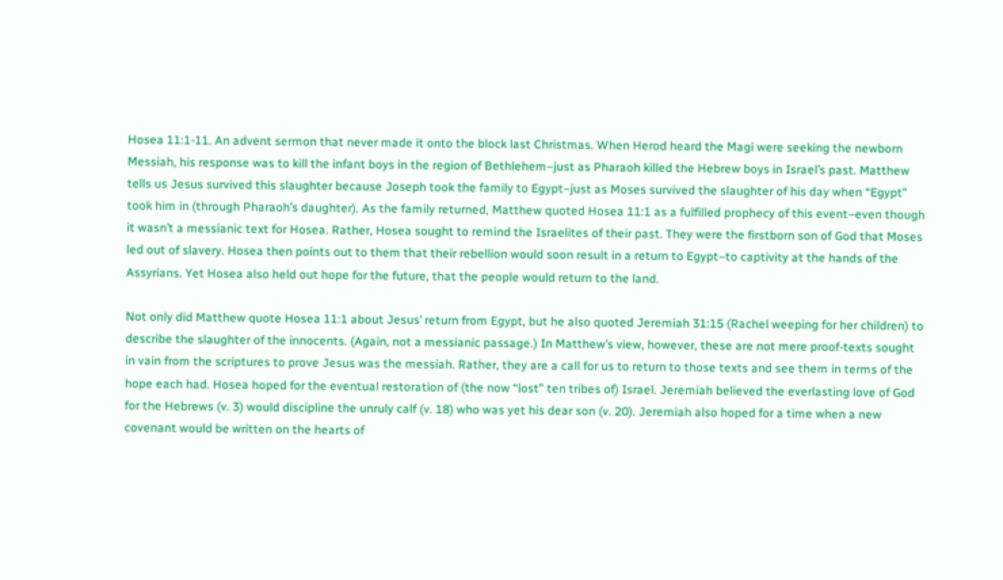Hosea 11:1-11. An advent sermon that never made it onto the block last Christmas. When Herod heard the Magi were seeking the newborn Messiah, his response was to kill the infant boys in the region of Bethlehem–just as Pharaoh killed the Hebrew boys in Israel’s past. Matthew tells us Jesus survived this slaughter because Joseph took the family to Egypt–just as Moses survived the slaughter of his day when “Egypt” took him in (through Pharaoh’s daughter). As the family returned, Matthew quoted Hosea 11:1 as a fulfilled prophecy of this event–even though it wasn’t a messianic text for Hosea. Rather, Hosea sought to remind the Israelites of their past. They were the firstborn son of God that Moses led out of slavery. Hosea then points out to them that their rebellion would soon result in a return to Egypt–to captivity at the hands of the Assyrians. Yet Hosea also held out hope for the future, that the people would return to the land.

Not only did Matthew quote Hosea 11:1 about Jesus’ return from Egypt, but he also quoted Jeremiah 31:15 (Rachel weeping for her children) to describe the slaughter of the innocents. (Again, not a messianic passage.) In Matthew’s view, however, these are not mere proof-texts sought in vain from the scriptures to prove Jesus was the messiah. Rather, they are a call for us to return to those texts and see them in terms of the hope each had. Hosea hoped for the eventual restoration of (the now “lost” ten tribes of) Israel. Jeremiah believed the everlasting love of God for the Hebrews (v. 3) would discipline the unruly calf (v. 18) who was yet his dear son (v. 20). Jeremiah also hoped for a time when a new covenant would be written on the hearts of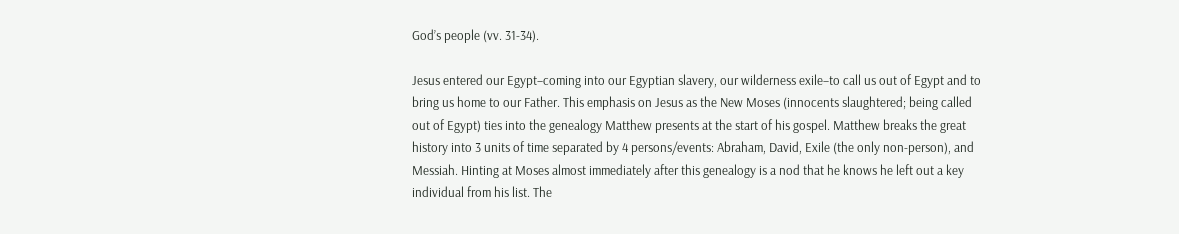God’s people (vv. 31-34).

Jesus entered our Egypt–coming into our Egyptian slavery, our wilderness exile–to call us out of Egypt and to bring us home to our Father. This emphasis on Jesus as the New Moses (innocents slaughtered; being called out of Egypt) ties into the genealogy Matthew presents at the start of his gospel. Matthew breaks the great history into 3 units of time separated by 4 persons/events: Abraham, David, Exile (the only non-person), and Messiah. Hinting at Moses almost immediately after this genealogy is a nod that he knows he left out a key individual from his list. The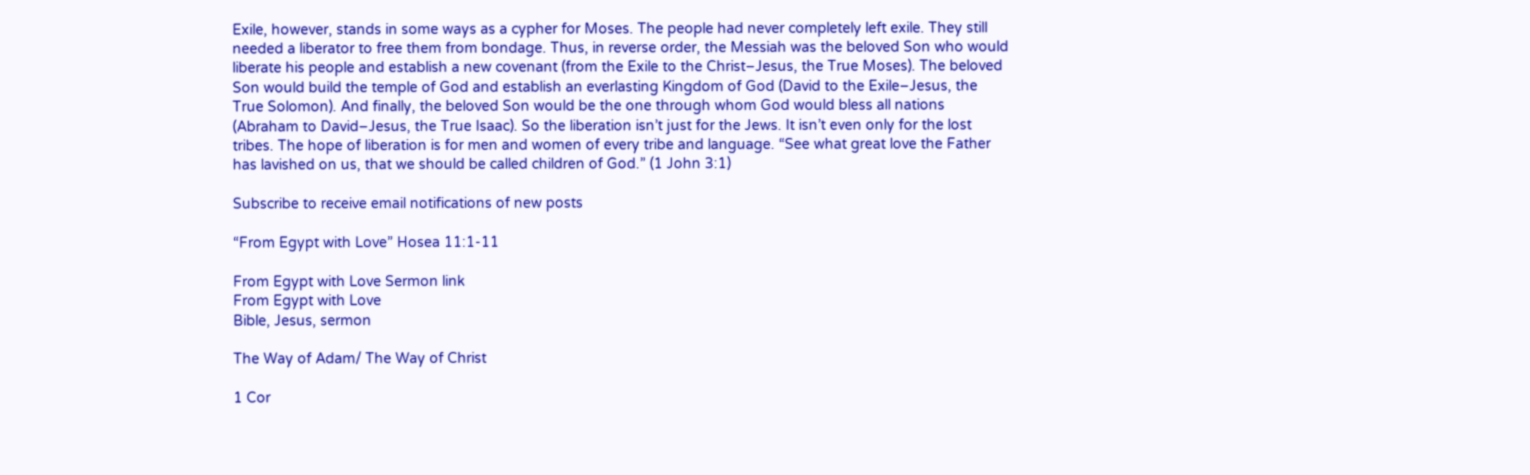Exile, however, stands in some ways as a cypher for Moses. The people had never completely left exile. They still needed a liberator to free them from bondage. Thus, in reverse order, the Messiah was the beloved Son who would liberate his people and establish a new covenant (from the Exile to the Christ–Jesus, the True Moses). The beloved Son would build the temple of God and establish an everlasting Kingdom of God (David to the Exile–Jesus, the True Solomon). And finally, the beloved Son would be the one through whom God would bless all nations (Abraham to David–Jesus, the True Isaac). So the liberation isn’t just for the Jews. It isn’t even only for the lost tribes. The hope of liberation is for men and women of every tribe and language. “See what great love the Father has lavished on us, that we should be called children of God.” (1 John 3:1)

Subscribe to receive email notifications of new posts

“From Egypt with Love” Hosea 11:1-11

From Egypt with Love Sermon link
From Egypt with Love
Bible, Jesus, sermon

The Way of Adam/ The Way of Christ

1 Cor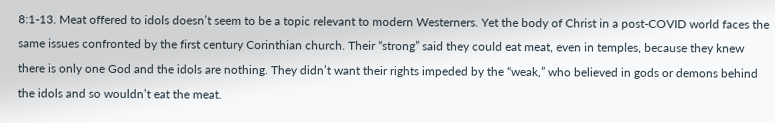8:1-13. Meat offered to idols doesn’t seem to be a topic relevant to modern Westerners. Yet the body of Christ in a post-COVID world faces the same issues confronted by the first century Corinthian church. Their “strong” said they could eat meat, even in temples, because they knew there is only one God and the idols are nothing. They didn’t want their rights impeded by the “weak,” who believed in gods or demons behind the idols and so wouldn’t eat the meat.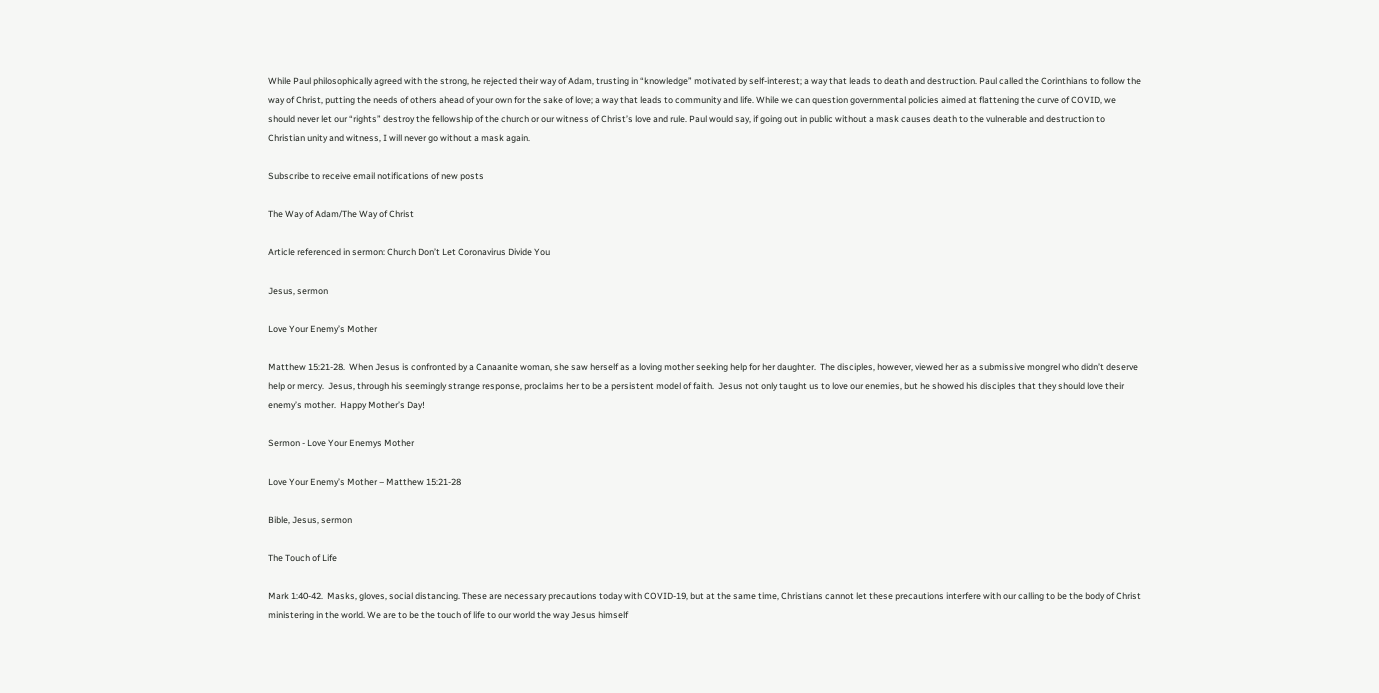While Paul philosophically agreed with the strong, he rejected their way of Adam, trusting in “knowledge” motivated by self-interest; a way that leads to death and destruction. Paul called the Corinthians to follow the way of Christ, putting the needs of others ahead of your own for the sake of love; a way that leads to community and life. While we can question governmental policies aimed at flattening the curve of COVID, we should never let our “rights” destroy the fellowship of the church or our witness of Christ’s love and rule. Paul would say, if going out in public without a mask causes death to the vulnerable and destruction to Christian unity and witness, I will never go without a mask again.

Subscribe to receive email notifications of new posts

The Way of Adam/The Way of Christ

Article referenced in sermon: Church Don’t Let Coronavirus Divide You

Jesus, sermon

Love Your Enemy’s Mother

Matthew 15:21-28.  When Jesus is confronted by a Canaanite woman, she saw herself as a loving mother seeking help for her daughter.  The disciples, however, viewed her as a submissive mongrel who didn’t deserve help or mercy.  Jesus, through his seemingly strange response, proclaims her to be a persistent model of faith.  Jesus not only taught us to love our enemies, but he showed his disciples that they should love their enemy’s mother.  Happy Mother’s Day!

Sermon - Love Your Enemys Mother

Love Your Enemy’s Mother – Matthew 15:21-28

Bible, Jesus, sermon

The Touch of Life

Mark 1:40-42.  Masks, gloves, social distancing. These are necessary precautions today with COVID-19, but at the same time, Christians cannot let these precautions interfere with our calling to be the body of Christ ministering in the world. We are to be the touch of life to our world the way Jesus himself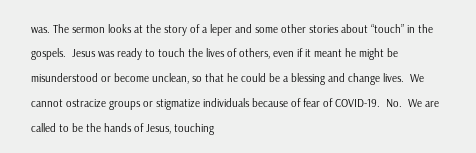was. The sermon looks at the story of a leper and some other stories about “touch” in the gospels.  Jesus was ready to touch the lives of others, even if it meant he might be misunderstood or become unclean, so that he could be a blessing and change lives.  We cannot ostracize groups or stigmatize individuals because of fear of COVID-19.  No.  We are called to be the hands of Jesus, touching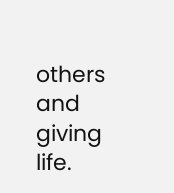others and giving life.